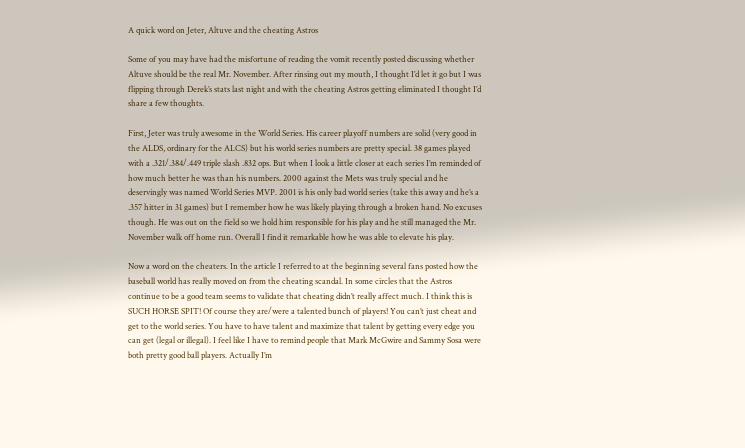A quick word on Jeter, Altuve and the cheating Astros

Some of you may have had the misfortune of reading the vomit recently posted discussing whether Altuve should be the real Mr. November. After rinsing out my mouth, I thought I’d let it go but I was flipping through Derek’s stats last night and with the cheating Astros getting eliminated I thought I’d share a few thoughts.

First, Jeter was truly awesome in the World Series. His career playoff numbers are solid (very good in the ALDS, ordinary for the ALCS) but his world series numbers are pretty special. 38 games played with a .321/.384/.449 triple slash .832 ops. But when I look a little closer at each series I’m reminded of how much better he was than his numbers. 2000 against the Mets was truly special and he deservingly was named World Series MVP. 2001 is his only bad world series (take this away and he’s a .357 hitter in 31 games) but I remember how he was likely playing through a broken hand. No excuses though. He was out on the field so we hold him responsible for his play and he still managed the Mr. November walk off home run. Overall I find it remarkable how he was able to elevate his play.

Now a word on the cheaters. In the article I referred to at the beginning several fans posted how the baseball world has really moved on from the cheating scandal. In some circles that the Astros continue to be a good team seems to validate that cheating didn’t really affect much. I think this is SUCH HORSE SPIT! Of course they are/were a talented bunch of players! You can’t just cheat and get to the world series. You have to have talent and maximize that talent by getting every edge you can get (legal or illegal). I feel like I have to remind people that Mark McGwire and Sammy Sosa were both pretty good ball players. Actually I’m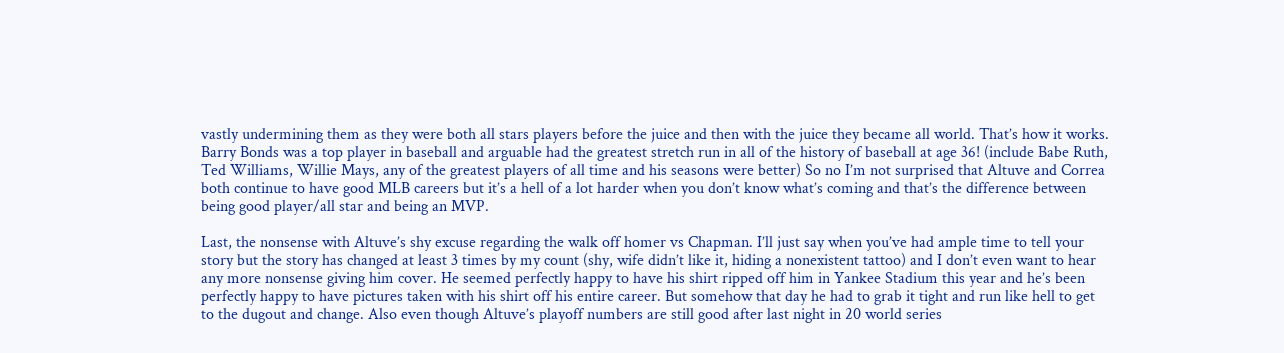vastly undermining them as they were both all stars players before the juice and then with the juice they became all world. That’s how it works. Barry Bonds was a top player in baseball and arguable had the greatest stretch run in all of the history of baseball at age 36! (include Babe Ruth, Ted Williams, Willie Mays, any of the greatest players of all time and his seasons were better) So no I’m not surprised that Altuve and Correa both continue to have good MLB careers but it’s a hell of a lot harder when you don’t know what’s coming and that’s the difference between being good player/all star and being an MVP.

Last, the nonsense with Altuve’s shy excuse regarding the walk off homer vs Chapman. I’ll just say when you’ve had ample time to tell your story but the story has changed at least 3 times by my count (shy, wife didn’t like it, hiding a nonexistent tattoo) and I don’t even want to hear any more nonsense giving him cover. He seemed perfectly happy to have his shirt ripped off him in Yankee Stadium this year and he’s been perfectly happy to have pictures taken with his shirt off his entire career. But somehow that day he had to grab it tight and run like hell to get to the dugout and change. Also even though Altuve’s playoff numbers are still good after last night in 20 world series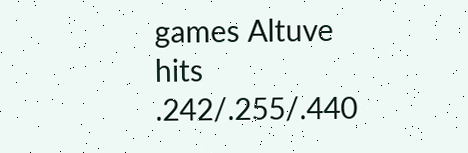games Altuve hits .242/.255/.440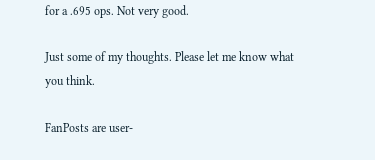for a .695 ops. Not very good.

Just some of my thoughts. Please let me know what you think.

FanPosts are user-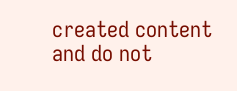created content and do not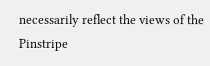necessarily reflect the views of the Pinstripe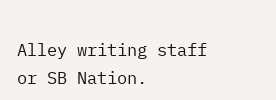Alley writing staff or SB Nation.